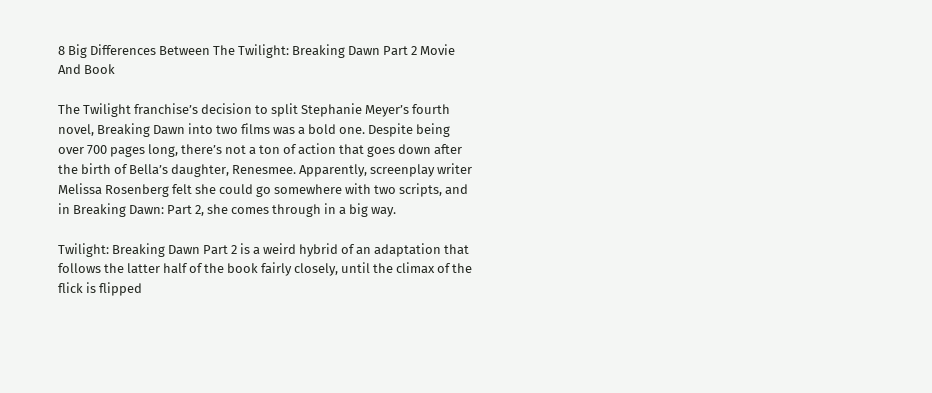8 Big Differences Between The Twilight: Breaking Dawn Part 2 Movie And Book

The Twilight franchise’s decision to split Stephanie Meyer’s fourth novel, Breaking Dawn into two films was a bold one. Despite being over 700 pages long, there’s not a ton of action that goes down after the birth of Bella’s daughter, Renesmee. Apparently, screenplay writer Melissa Rosenberg felt she could go somewhere with two scripts, and in Breaking Dawn: Part 2, she comes through in a big way.

Twilight: Breaking Dawn Part 2 is a weird hybrid of an adaptation that follows the latter half of the book fairly closely, until the climax of the flick is flipped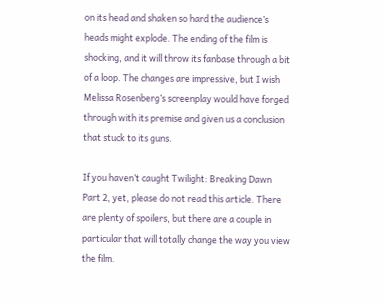on its head and shaken so hard the audience’s heads might explode. The ending of the film is shocking, and it will throw its fanbase through a bit of a loop. The changes are impressive, but I wish Melissa Rosenberg’s screenplay would have forged through with its premise and given us a conclusion that stuck to its guns.

If you haven’t caught Twilight: Breaking Dawn Part 2, yet, please do not read this article. There are plenty of spoilers, but there are a couple in particular that will totally change the way you view the film.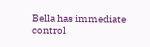Bella has immediate control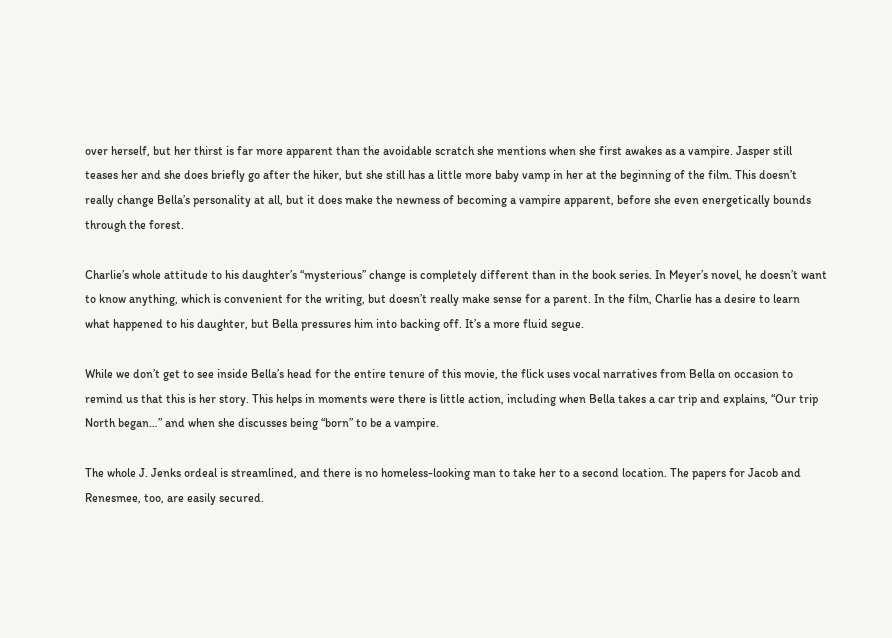over herself, but her thirst is far more apparent than the avoidable scratch she mentions when she first awakes as a vampire. Jasper still teases her and she does briefly go after the hiker, but she still has a little more baby vamp in her at the beginning of the film. This doesn’t really change Bella’s personality at all, but it does make the newness of becoming a vampire apparent, before she even energetically bounds through the forest.

Charlie’s whole attitude to his daughter’s “mysterious” change is completely different than in the book series. In Meyer’s novel, he doesn’t want to know anything, which is convenient for the writing, but doesn’t really make sense for a parent. In the film, Charlie has a desire to learn what happened to his daughter, but Bella pressures him into backing off. It’s a more fluid segue.

While we don’t get to see inside Bella’s head for the entire tenure of this movie, the flick uses vocal narratives from Bella on occasion to remind us that this is her story. This helps in moments were there is little action, including when Bella takes a car trip and explains, “Our trip North began…” and when she discusses being “born” to be a vampire.

The whole J. Jenks ordeal is streamlined, and there is no homeless-looking man to take her to a second location. The papers for Jacob and Renesmee, too, are easily secured.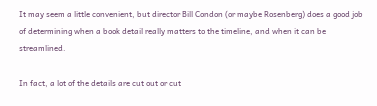It may seem a little convenient, but director Bill Condon (or maybe Rosenberg) does a good job of determining when a book detail really matters to the timeline, and when it can be streamlined.

In fact, a lot of the details are cut out or cut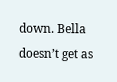down. Bella doesn’t get as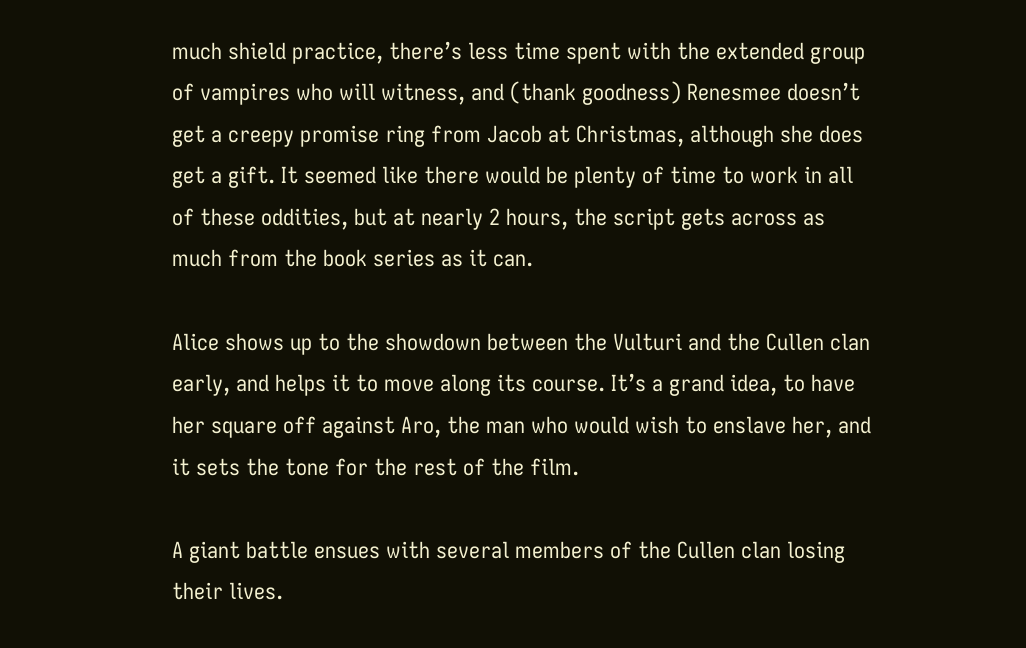much shield practice, there’s less time spent with the extended group of vampires who will witness, and (thank goodness) Renesmee doesn’t get a creepy promise ring from Jacob at Christmas, although she does get a gift. It seemed like there would be plenty of time to work in all of these oddities, but at nearly 2 hours, the script gets across as much from the book series as it can.

Alice shows up to the showdown between the Vulturi and the Cullen clan early, and helps it to move along its course. It’s a grand idea, to have her square off against Aro, the man who would wish to enslave her, and it sets the tone for the rest of the film.

A giant battle ensues with several members of the Cullen clan losing their lives.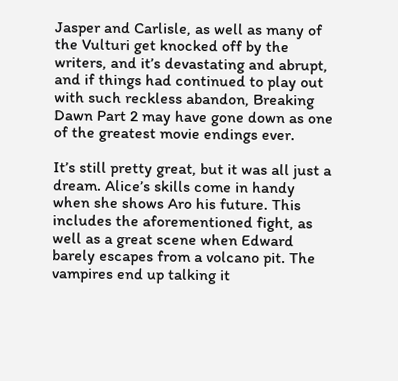Jasper and Carlisle, as well as many of the Vulturi get knocked off by the writers, and it’s devastating and abrupt, and if things had continued to play out with such reckless abandon, Breaking Dawn Part 2 may have gone down as one of the greatest movie endings ever.

It’s still pretty great, but it was all just a dream. Alice’s skills come in handy when she shows Aro his future. This includes the aforementioned fight, as well as a great scene when Edward barely escapes from a volcano pit. The vampires end up talking it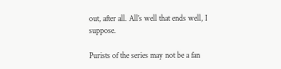out, after all. All’s well that ends well, I suppose.

Purists of the series may not be a fan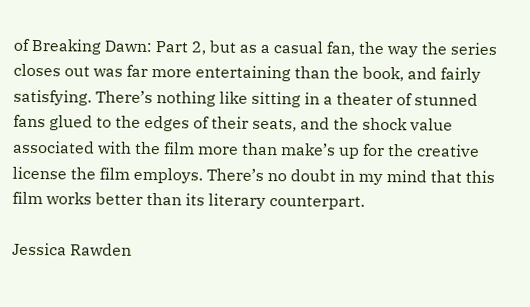of Breaking Dawn: Part 2, but as a casual fan, the way the series closes out was far more entertaining than the book, and fairly satisfying. There’s nothing like sitting in a theater of stunned fans glued to the edges of their seats, and the shock value associated with the film more than make’s up for the creative license the film employs. There’s no doubt in my mind that this film works better than its literary counterpart.

Jessica Rawden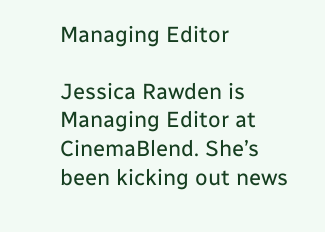Managing Editor

Jessica Rawden is Managing Editor at CinemaBlend. She’s been kicking out news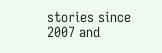stories since 2007 and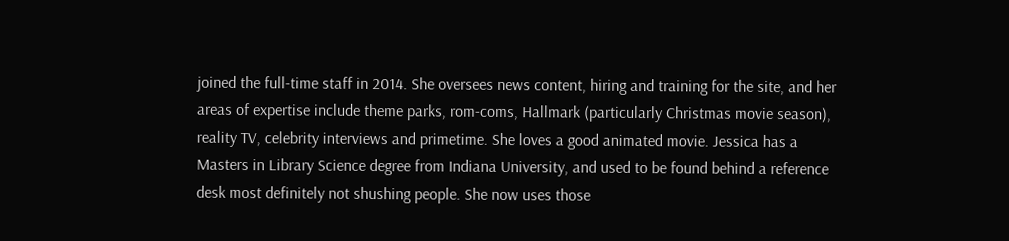joined the full-time staff in 2014. She oversees news content, hiring and training for the site, and her areas of expertise include theme parks, rom-coms, Hallmark (particularly Christmas movie season), reality TV, celebrity interviews and primetime. She loves a good animated movie. Jessica has a Masters in Library Science degree from Indiana University, and used to be found behind a reference desk most definitely not shushing people. She now uses those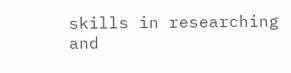skills in researching and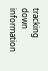tracking down information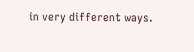in very different ways.